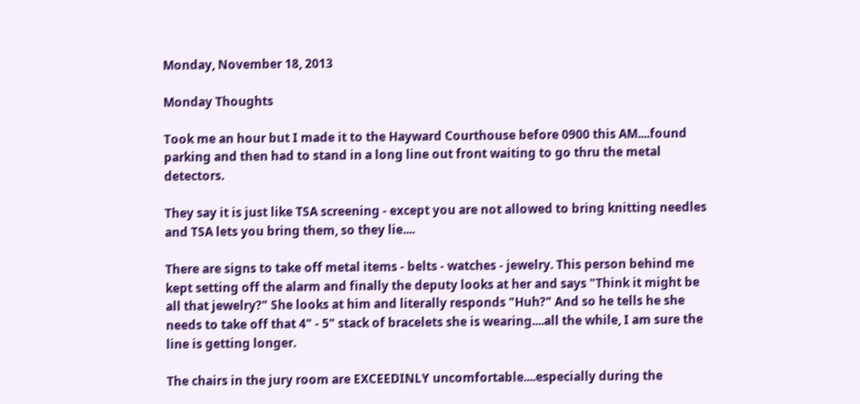Monday, November 18, 2013

Monday Thoughts

Took me an hour but I made it to the Hayward Courthouse before 0900 this AM....found parking and then had to stand in a long line out front waiting to go thru the metal detectors.

They say it is just like TSA screening - except you are not allowed to bring knitting needles and TSA lets you bring them, so they lie....

There are signs to take off metal items - belts - watches - jewelry. This person behind me kept setting off the alarm and finally the deputy looks at her and says "Think it might be all that jewelry?" She looks at him and literally responds "Huh?" And so he tells he she needs to take off that 4" - 5" stack of bracelets she is wearing....all the while, I am sure the line is getting longer.

The chairs in the jury room are EXCEEDINLY uncomfortable....especially during the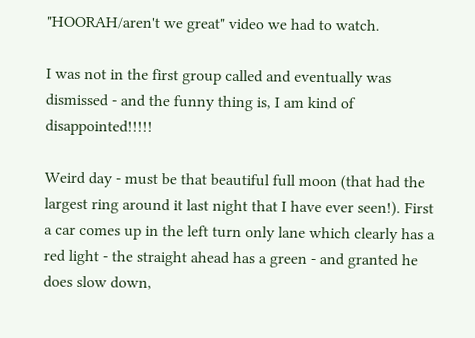"HOORAH/aren't we great" video we had to watch.

I was not in the first group called and eventually was dismissed - and the funny thing is, I am kind of disappointed!!!!!

Weird day - must be that beautiful full moon (that had the largest ring around it last night that I have ever seen!). First a car comes up in the left turn only lane which clearly has a red light - the straight ahead has a green - and granted he does slow down,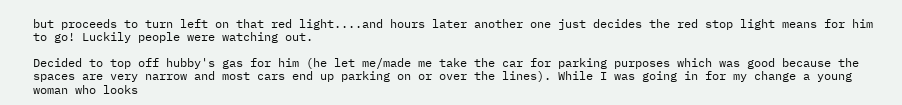but proceeds to turn left on that red light....and hours later another one just decides the red stop light means for him to go! Luckily people were watching out.

Decided to top off hubby's gas for him (he let me/made me take the car for parking purposes which was good because the spaces are very narrow and most cars end up parking on or over the lines). While I was going in for my change a young woman who looks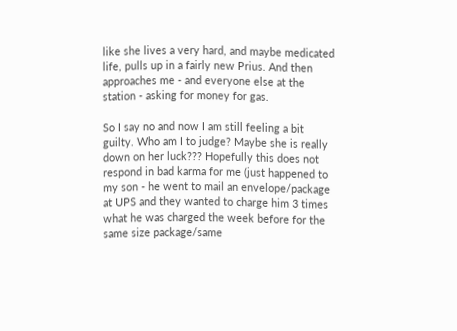like she lives a very hard, and maybe medicated life, pulls up in a fairly new Prius. And then approaches me - and everyone else at the station - asking for money for gas.

So I say no and now I am still feeling a bit guilty. Who am I to judge? Maybe she is really down on her luck??? Hopefully this does not respond in bad karma for me (just happened to my son - he went to mail an envelope/package at UPS and they wanted to charge him 3 times what he was charged the week before for the same size package/same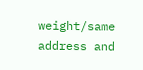weight/same address and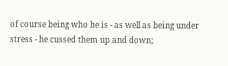of course being who he is - as well as being under stress - he cussed them up and down;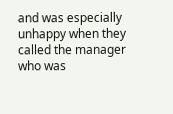and was especially unhappy when they called the manager who was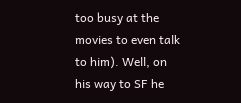too busy at the movies to even talk to him). Well, on his way to SF he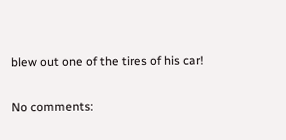blew out one of the tires of his car!

No comments: